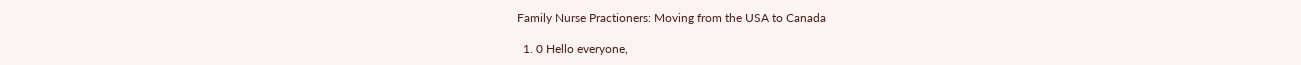Family Nurse Practioners: Moving from the USA to Canada

  1. 0 Hello everyone,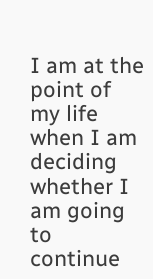I am at the point of my life when I am deciding whether I am going to continue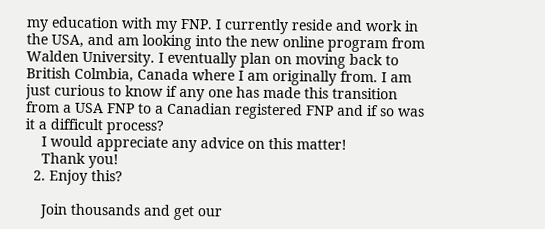my education with my FNP. I currently reside and work in the USA, and am looking into the new online program from Walden University. I eventually plan on moving back to British Colmbia, Canada where I am originally from. I am just curious to know if any one has made this transition from a USA FNP to a Canadian registered FNP and if so was it a difficult process?
    I would appreciate any advice on this matter!
    Thank you!
  2. Enjoy this?

    Join thousands and get our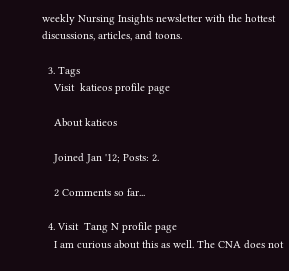weekly Nursing Insights newsletter with the hottest discussions, articles, and toons.

  3. Tags
    Visit  katieos profile page

    About katieos

    Joined Jan '12; Posts: 2.

    2 Comments so far...

  4. Visit  Tang N profile page
    I am curious about this as well. The CNA does not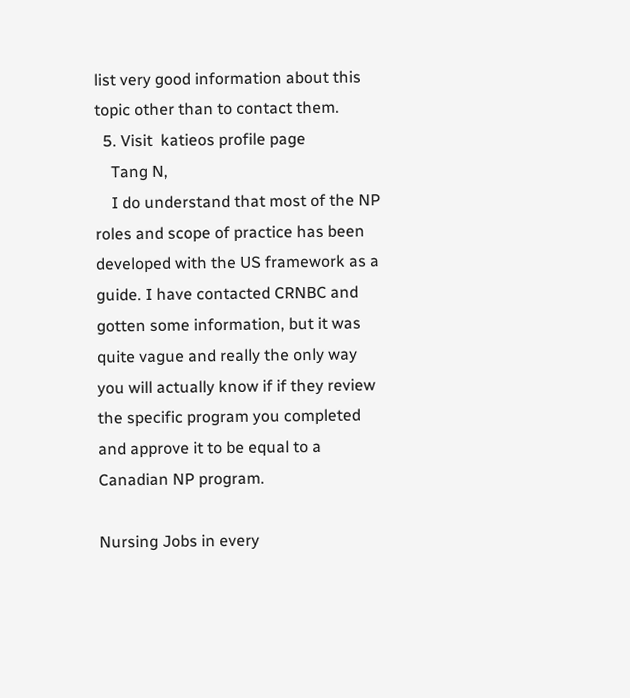list very good information about this topic other than to contact them.
  5. Visit  katieos profile page
    Tang N,
    I do understand that most of the NP roles and scope of practice has been developed with the US framework as a guide. I have contacted CRNBC and gotten some information, but it was quite vague and really the only way you will actually know if if they review the specific program you completed and approve it to be equal to a Canadian NP program.

Nursing Jobs in every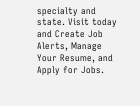specialty and state. Visit today and Create Job Alerts, Manage Your Resume, and Apply for Jobs.